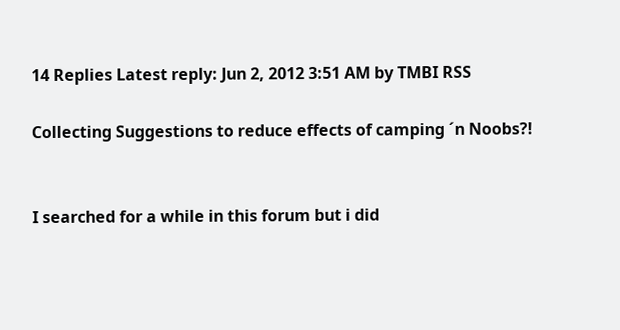14 Replies Latest reply: Jun 2, 2012 3:51 AM by TMBI RSS

Collecting Suggestions to reduce effects of camping ´n Noobs?!


I searched for a while in this forum but i did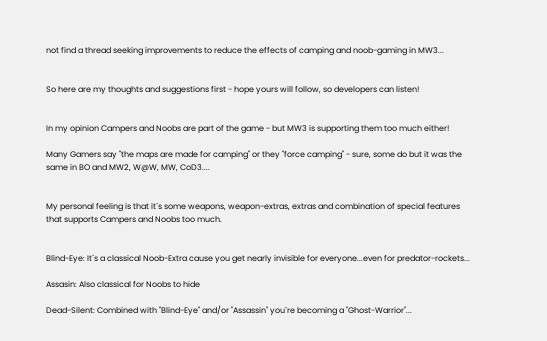not find a thread seeking improvements to reduce the effects of camping and noob-gaming in MW3...


So here are my thoughts and suggestions first - hope yours will follow, so developers can listen!


In my opinion Campers and Noobs are part of the game - but MW3 is supporting them too much either!

Many Gamers say "the maps are made for camping" or they "force camping" - sure, some do but it was the same in BO and MW2, W@W, MW, CoD3....


My personal feeling is that it´s some weapons, weapon-extras, extras and combination of special features that supports Campers and Noobs too much.


Blind-Eye: It´s a classical Noob-Extra cause you get nearly invisible for everyone...even for predator-rockets...

Assasin: Also classical for Noobs to hide

Dead-Silent: Combined with "Blind-Eye" and/or "Assassin" you´re becoming a "Ghost-Warrior"...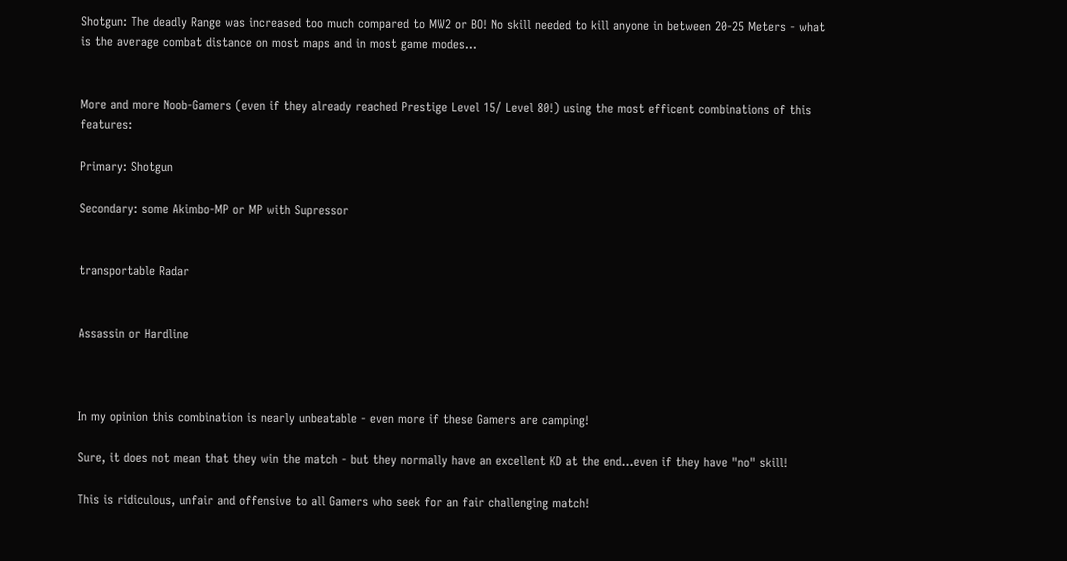Shotgun: The deadly Range was increased too much compared to MW2 or BO! No skill needed to kill anyone in between 20-25 Meters - what is the average combat distance on most maps and in most game modes...


More and more Noob-Gamers (even if they already reached Prestige Level 15/ Level 80!) using the most efficent combinations of this features:

Primary: Shotgun

Secondary: some Akimbo-MP or MP with Supressor


transportable Radar


Assassin or Hardline



In my opinion this combination is nearly unbeatable - even more if these Gamers are camping!

Sure, it does not mean that they win the match - but they normally have an excellent KD at the end...even if they have "no" skill!

This is ridiculous, unfair and offensive to all Gamers who seek for an fair challenging match!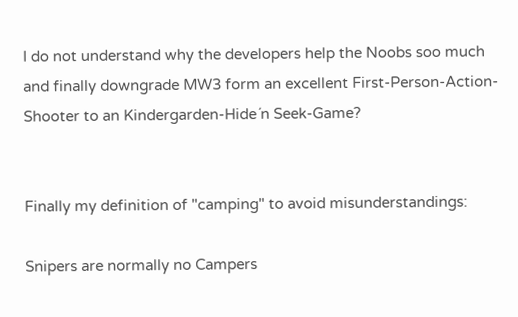I do not understand why the developers help the Noobs soo much and finally downgrade MW3 form an excellent First-Person-Action-Shooter to an Kindergarden-Hide´n Seek-Game?


Finally my definition of "camping" to avoid misunderstandings:

Snipers are normally no Campers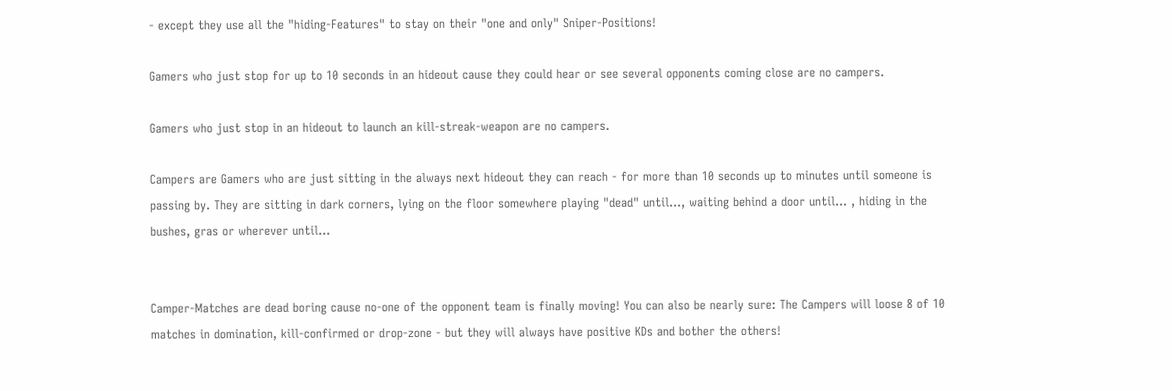- except they use all the "hiding-Features" to stay on their "one and only" Sniper-Positions!

Gamers who just stop for up to 10 seconds in an hideout cause they could hear or see several opponents coming close are no campers.

Gamers who just stop in an hideout to launch an kill-streak-weapon are no campers.

Campers are Gamers who are just sitting in the always next hideout they can reach - for more than 10 seconds up to minutes until someone is passing by. They are sitting in dark corners, lying on the floor somewhere playing "dead" until..., waiting behind a door until... , hiding in the bushes, gras or wherever until...


Camper-Matches are dead boring cause no-one of the opponent team is finally moving! You can also be nearly sure: The Campers will loose 8 of 10 matches in domination, kill-confirmed or drop-zone - but they will always have positive KDs and bother the others!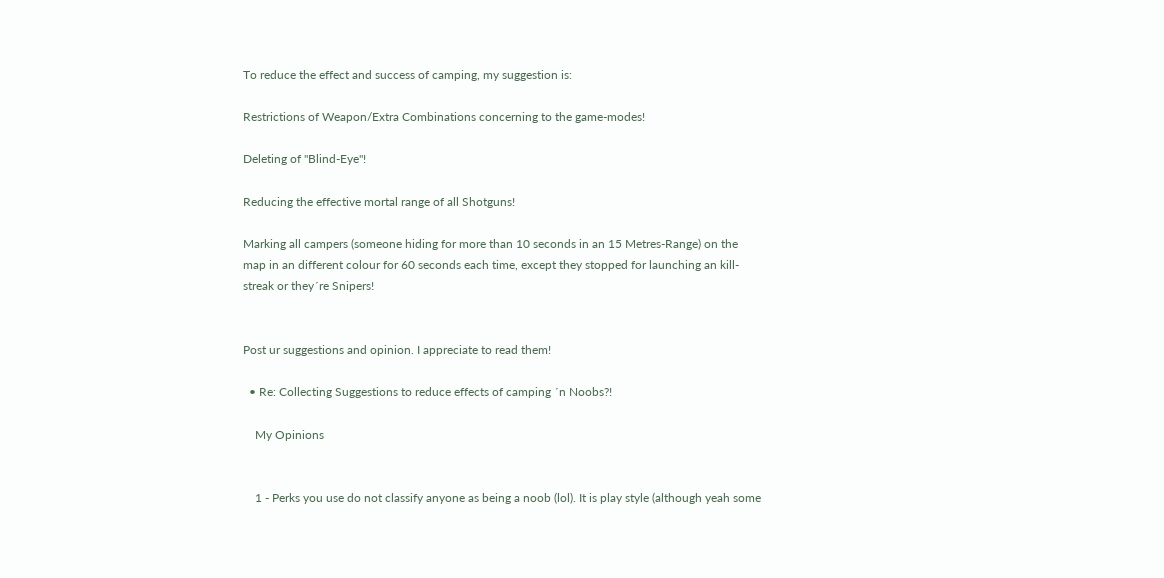To reduce the effect and success of camping, my suggestion is:

Restrictions of Weapon/Extra Combinations concerning to the game-modes!

Deleting of "Blind-Eye"!

Reducing the effective mortal range of all Shotguns!

Marking all campers (someone hiding for more than 10 seconds in an 15 Metres-Range) on the map in an different colour for 60 seconds each time, except they stopped for launching an kill-streak or they´re Snipers!


Post ur suggestions and opinion. I appreciate to read them!

  • Re: Collecting Suggestions to reduce effects of camping ´n Noobs?!

    My Opinions


    1 - Perks you use do not classify anyone as being a noob (lol). It is play style (although yeah some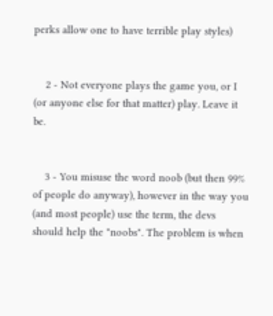perks allow one to have terrible play styles)


    2 - Not everyone plays the game you, or I (or anyone else for that matter) play. Leave it be.


    3 - You misuse the word noob (but then 99% of people do anyway), however in the way you (and most people) use the term, the devs should help the "noobs". The problem is when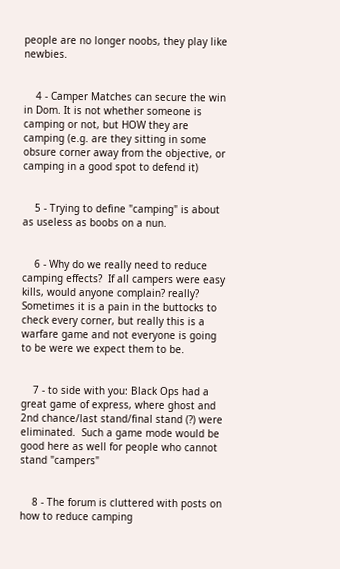people are no longer noobs, they play like newbies.


    4 - Camper Matches can secure the win in Dom. It is not whether someone is camping or not, but HOW they are camping (e.g. are they sitting in some obsure corner away from the objective, or camping in a good spot to defend it)


    5 - Trying to define "camping" is about as useless as boobs on a nun.


    6 - Why do we really need to reduce camping effects?  If all campers were easy kills, would anyone complain? really? Sometimes it is a pain in the buttocks to check every corner, but really this is a warfare game and not everyone is going to be were we expect them to be.


    7 - to side with you: Black Ops had a great game of express, where ghost and 2nd chance/last stand/final stand (?) were eliminated.  Such a game mode would be good here as well for people who cannot stand "campers"


    8 - The forum is cluttered with posts on how to reduce camping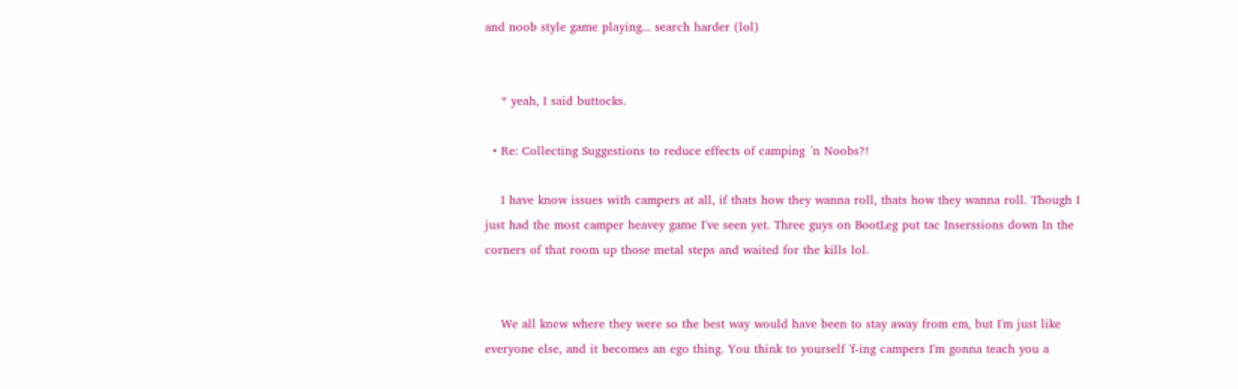and noob style game playing... search harder (lol)


    * yeah, I said buttocks.

  • Re: Collecting Suggestions to reduce effects of camping ´n Noobs?!

    I have know issues with campers at all, if thats how they wanna roll, thats how they wanna roll. Though I just had the most camper heavey game I've seen yet. Three guys on BootLeg put tac Inserssions down In the corners of that room up those metal steps and waited for the kills lol.


    We all knew where they were so the best way would have been to stay away from em, but I'm just like everyone else, and it becomes an ego thing. You think to yourself 'f-ing campers I'm gonna teach you a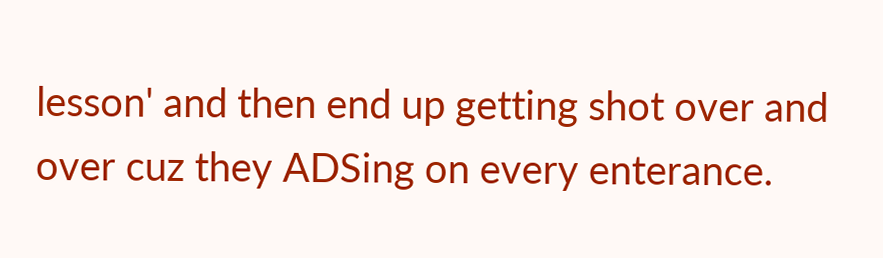lesson' and then end up getting shot over and over cuz they ADSing on every enterance.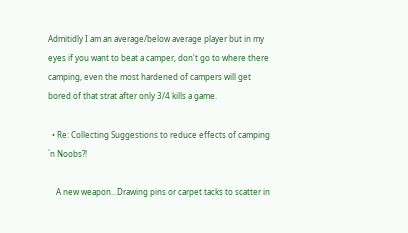Admitidly I am an average/below average player but in my eyes if you want to beat a camper, don't go to where there camping, even the most hardened of campers will get bored of that strat after only 3/4 kills a game.

  • Re: Collecting Suggestions to reduce effects of camping ´n Noobs?!

    A new weapon...Drawing pins or carpet tacks to scatter in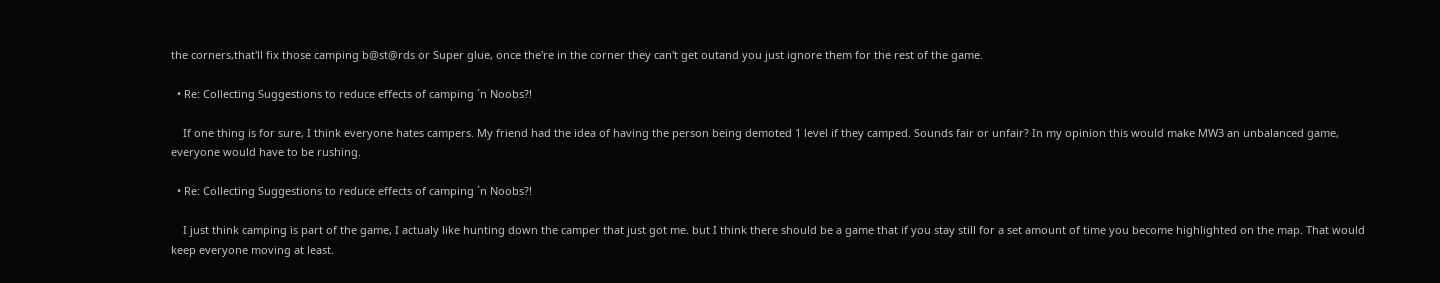the corners,that'll fix those camping b@st@rds or Super glue, once the're in the corner they can't get outand you just ignore them for the rest of the game.

  • Re: Collecting Suggestions to reduce effects of camping ´n Noobs?!

    If one thing is for sure, I think everyone hates campers. My friend had the idea of having the person being demoted 1 level if they camped. Sounds fair or unfair? In my opinion this would make MW3 an unbalanced game, everyone would have to be rushing.

  • Re: Collecting Suggestions to reduce effects of camping ´n Noobs?!

    I just think camping is part of the game, I actualy like hunting down the camper that just got me. but I think there should be a game that if you stay still for a set amount of time you become highlighted on the map. That would keep everyone moving at least.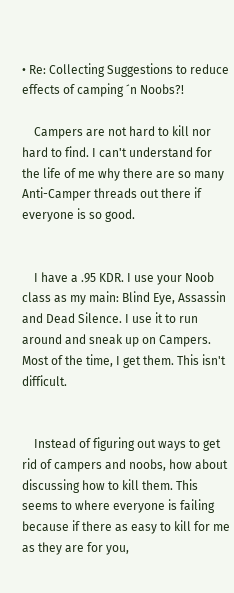• Re: Collecting Suggestions to reduce effects of camping ´n Noobs?!

    Campers are not hard to kill nor hard to find. I can't understand for the life of me why there are so many Anti-Camper threads out there if everyone is so good.


    I have a .95 KDR. I use your Noob class as my main: Blind Eye, Assassin and Dead Silence. I use it to run around and sneak up on Campers. Most of the time, I get them. This isn't difficult.


    Instead of figuring out ways to get rid of campers and noobs, how about discussing how to kill them. This seems to where everyone is failing because if there as easy to kill for me as they are for you,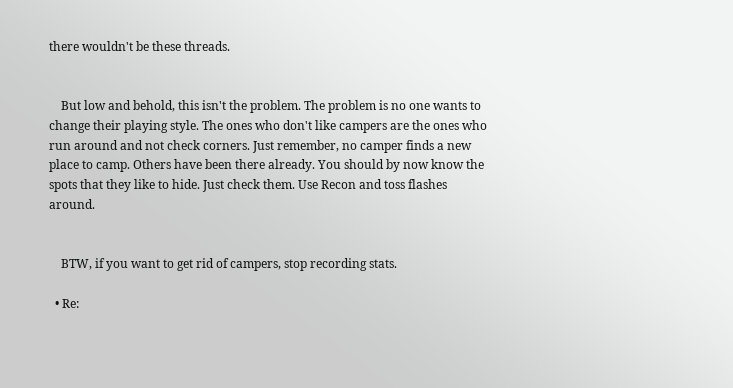there wouldn't be these threads.


    But low and behold, this isn't the problem. The problem is no one wants to change their playing style. The ones who don't like campers are the ones who run around and not check corners. Just remember, no camper finds a new place to camp. Others have been there already. You should by now know the spots that they like to hide. Just check them. Use Recon and toss flashes around.


    BTW, if you want to get rid of campers, stop recording stats.

  • Re: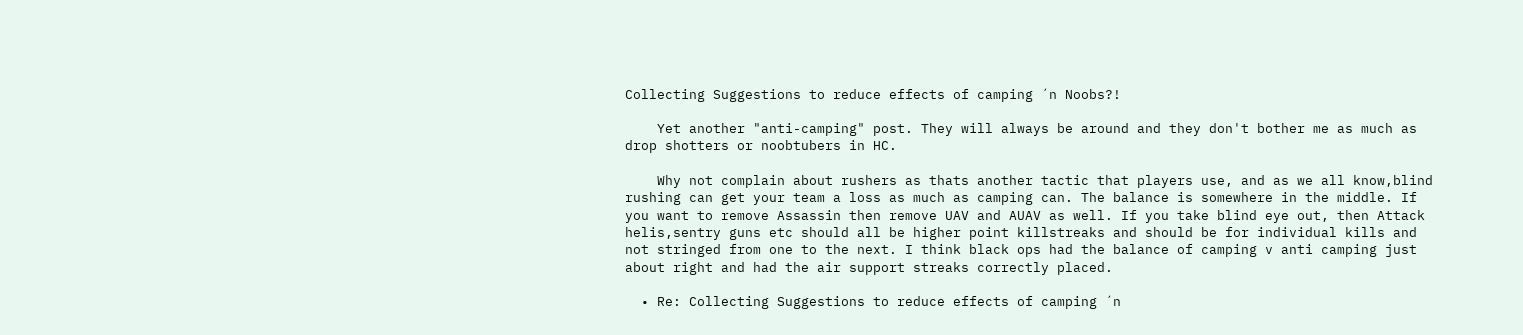Collecting Suggestions to reduce effects of camping ´n Noobs?!

    Yet another "anti-camping" post. They will always be around and they don't bother me as much as drop shotters or noobtubers in HC.

    Why not complain about rushers as thats another tactic that players use, and as we all know,blind rushing can get your team a loss as much as camping can. The balance is somewhere in the middle. If you want to remove Assassin then remove UAV and AUAV as well. If you take blind eye out, then Attack helis,sentry guns etc should all be higher point killstreaks and should be for individual kills and not stringed from one to the next. I think black ops had the balance of camping v anti camping just about right and had the air support streaks correctly placed.

  • Re: Collecting Suggestions to reduce effects of camping ´n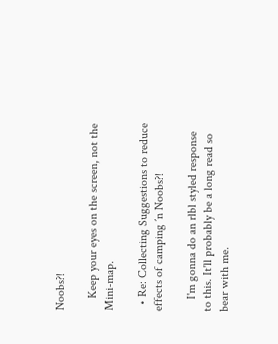Noobs?!

    Keep your eyes on the screen, not the Mini-map.

  • Re: Collecting Suggestions to reduce effects of camping ´n Noobs?!

    I'm gonna do an rlbl styled response to this. It'll probably be a long read so bear with me.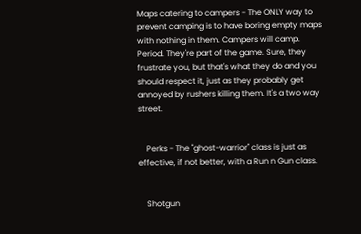Maps catering to campers - The ONLY way to prevent camping is to have boring empty maps with nothing in them. Campers will camp. Period. They're part of the game. Sure, they frustrate you, but that's what they do and you should respect it, just as they probably get annoyed by rushers killing them. It's a two way street.


    Perks - The "ghost-warrior" class is just as effective, if not better, with a Run n Gun class.


    Shotgun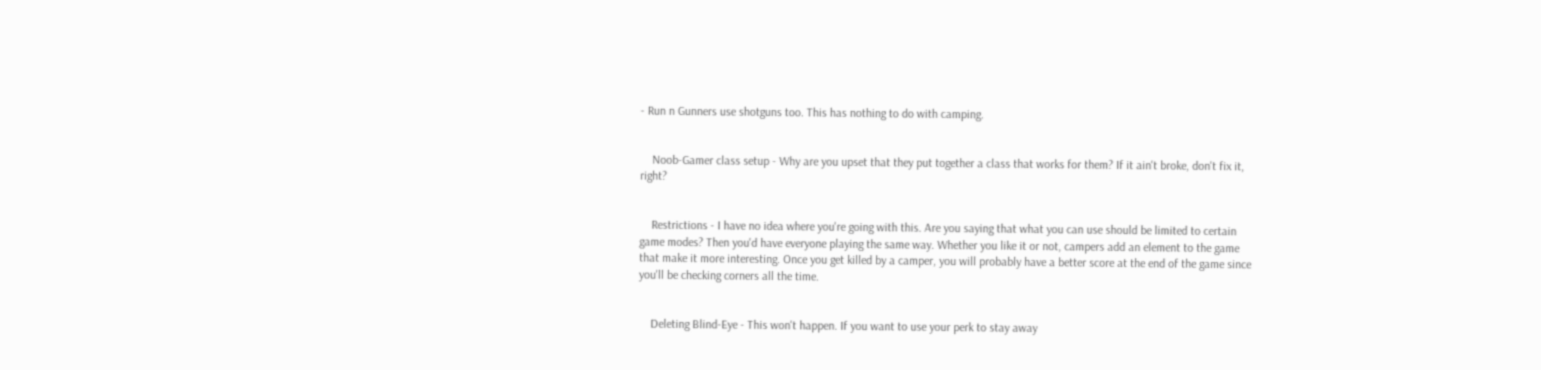- Run n Gunners use shotguns too. This has nothing to do with camping.


    Noob-Gamer class setup - Why are you upset that they put together a class that works for them? If it ain't broke, don't fix it, right?


    Restrictions - I have no idea where you're going with this. Are you saying that what you can use should be limited to certain game modes? Then you'd have everyone playing the same way. Whether you like it or not, campers add an element to the game that make it more interesting. Once you get killed by a camper, you will probably have a better score at the end of the game since you'll be checking corners all the time.


    Deleting Blind-Eye - This won't happen. If you want to use your perk to stay away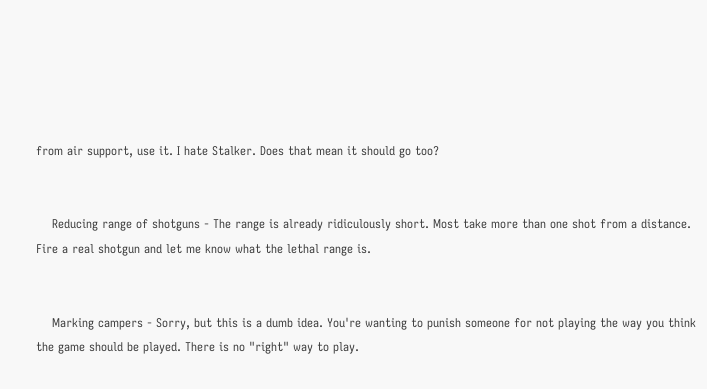from air support, use it. I hate Stalker. Does that mean it should go too?


    Reducing range of shotguns - The range is already ridiculously short. Most take more than one shot from a distance. Fire a real shotgun and let me know what the lethal range is.


    Marking campers - Sorry, but this is a dumb idea. You're wanting to punish someone for not playing the way you think the game should be played. There is no "right" way to play.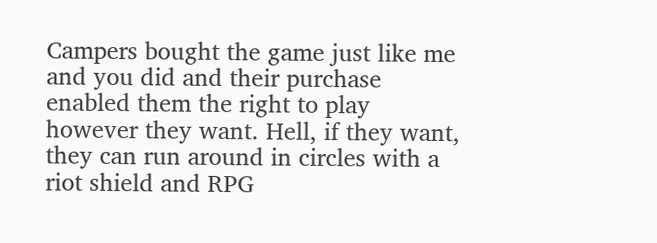Campers bought the game just like me and you did and their purchase enabled them the right to play however they want. Hell, if they want, they can run around in circles with a riot shield and RPG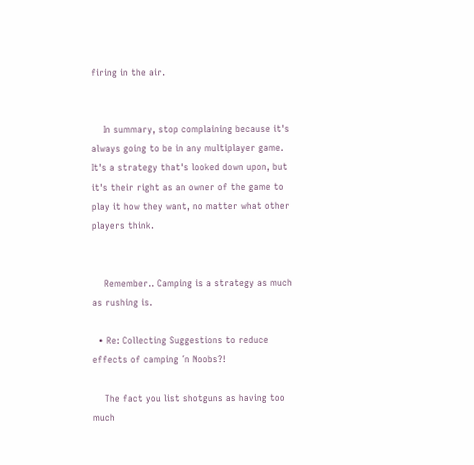firing in the air.


    In summary, stop complaining because it's always going to be in any multiplayer game. It's a strategy that's looked down upon, but it's their right as an owner of the game to play it how they want, no matter what other players think.


    Remember.. Camping is a strategy as much as rushing is.

  • Re: Collecting Suggestions to reduce effects of camping ´n Noobs?!

    The fact you list shotguns as having too much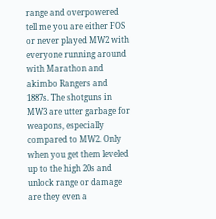range and overpowered tell me you are either FOS or never played MW2 with everyone running around with Marathon and akimbo Rangers and 1887s. The shotguns in MW3 are utter garbage for weapons, especially compared to MW2. Only when you get them leveled up to the high 20s and unlock range or damage are they even a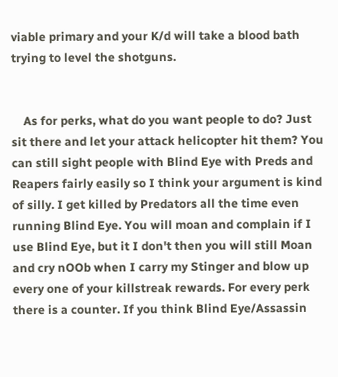viable primary and your K/d will take a blood bath trying to level the shotguns.


    As for perks, what do you want people to do? Just sit there and let your attack helicopter hit them? You can still sight people with Blind Eye with Preds and Reapers fairly easily so I think your argument is kind of silly. I get killed by Predators all the time even running Blind Eye. You will moan and complain if I use Blind Eye, but it I don't then you will still Moan and cry nOOb when I carry my Stinger and blow up every one of your killstreak rewards. For every perk there is a counter. If you think Blind Eye/Assassin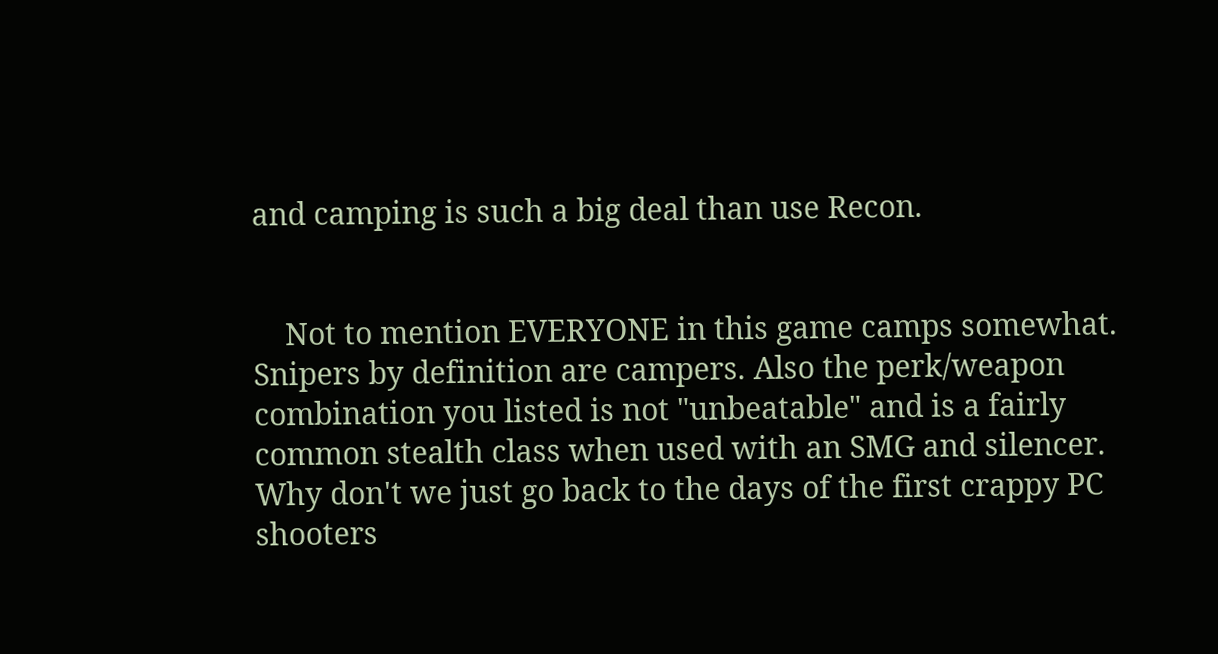and camping is such a big deal than use Recon.


    Not to mention EVERYONE in this game camps somewhat. Snipers by definition are campers. Also the perk/weapon combination you listed is not "unbeatable" and is a fairly common stealth class when used with an SMG and silencer. Why don't we just go back to the days of the first crappy PC shooters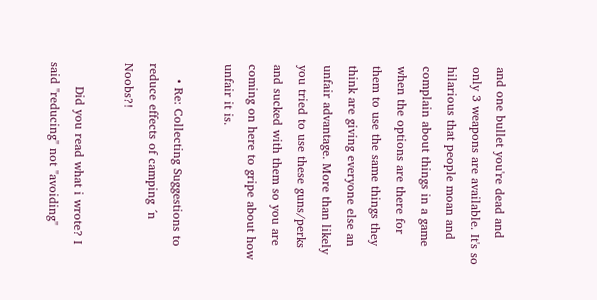and one bullet you're dead and only 3 weapons are available. It's so hilarious that people moan and complain about things in a game when the options are there for them to use the same things they think are giving everyone else an unfair advantage. More than likely you tried to use these guns/perks and sucked with them so you are coming on here to gripe about how unfair it is.

    • Re: Collecting Suggestions to reduce effects of camping ´n Noobs?!

      Did you read what i wrote? I said "reducing" not "avoiding"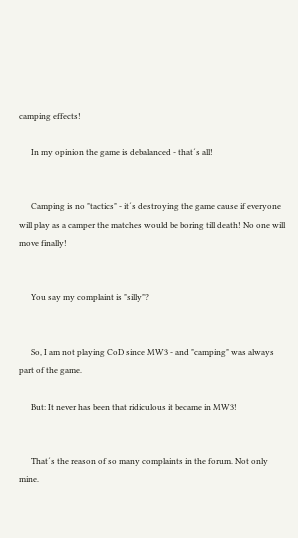camping effects!

      In my opinion the game is debalanced - that´s all!


      Camping is no "tactics" - it´s destroying the game cause if everyone will play as a camper the matches would be boring till death! No one will move finally!


      You say my complaint is "silly"?


      So, I am not playing CoD since MW3 - and "camping" was always part of the game.

      But: It never has been that ridiculous it became in MW3!


      That´s the reason of so many complaints in the forum. Not only mine.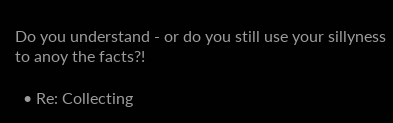Do you understand - or do you still use your sillyness to anoy the facts?!

  • Re: Collecting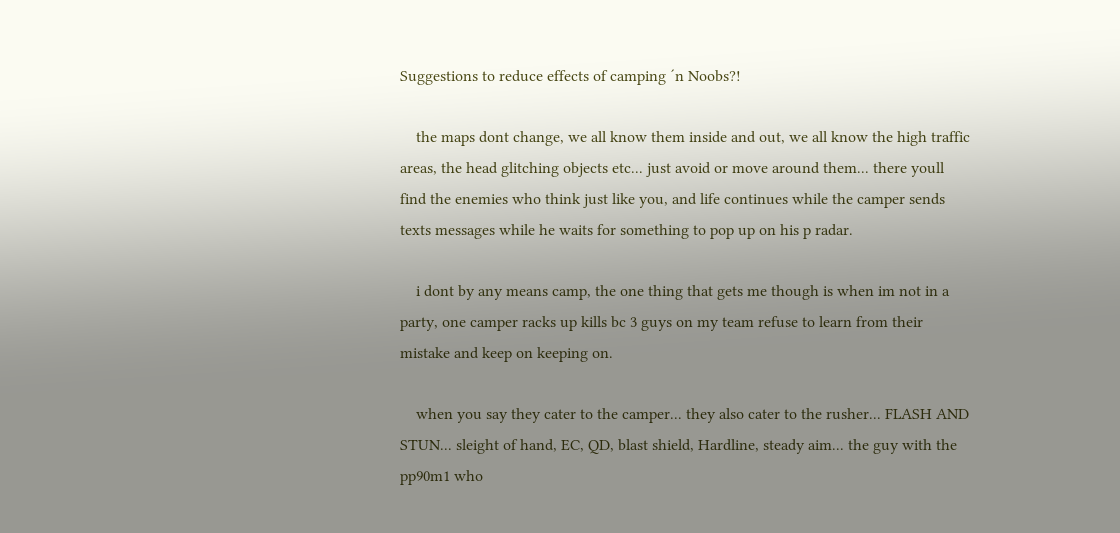Suggestions to reduce effects of camping ´n Noobs?!

    the maps dont change, we all know them inside and out, we all know the high traffic areas, the head glitching objects etc... just avoid or move around them... there youll find the enemies who think just like you, and life continues while the camper sends texts messages while he waits for something to pop up on his p radar.

    i dont by any means camp, the one thing that gets me though is when im not in a party, one camper racks up kills bc 3 guys on my team refuse to learn from their mistake and keep on keeping on.

    when you say they cater to the camper... they also cater to the rusher... FLASH AND STUN... sleight of hand, EC, QD, blast shield, Hardline, steady aim... the guy with the pp90m1 who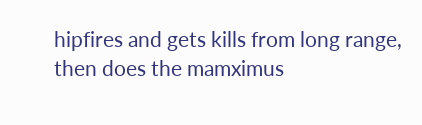hipfires and gets kills from long range, then does the mamximus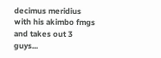decimus meridius with his akimbo fmgs and takes out 3 guys...